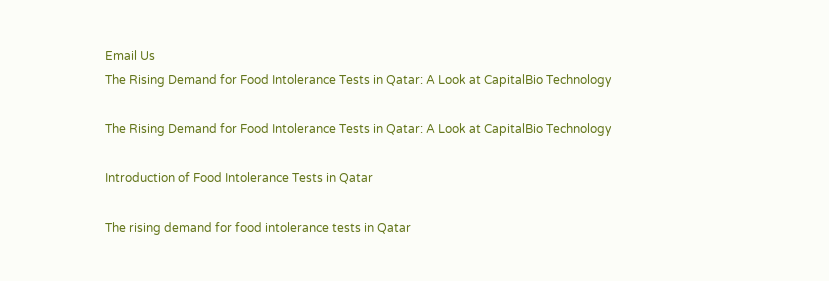Email Us
The Rising Demand for Food Intolerance Tests in Qatar: A Look at CapitalBio Technology

The Rising Demand for Food Intolerance Tests in Qatar: A Look at CapitalBio Technology

Introduction of Food Intolerance Tests in Qatar

The rising demand for food intolerance tests in Qatar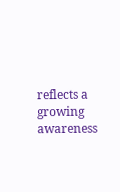reflects a growing awareness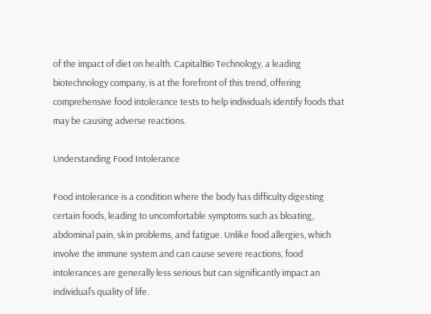of the impact of diet on health. CapitalBio Technology, a leading biotechnology company, is at the forefront of this trend, offering comprehensive food intolerance tests to help individuals identify foods that may be causing adverse reactions.

Understanding Food Intolerance

Food intolerance is a condition where the body has difficulty digesting certain foods, leading to uncomfortable symptoms such as bloating, abdominal pain, skin problems, and fatigue. Unlike food allergies, which involve the immune system and can cause severe reactions, food intolerances are generally less serious but can significantly impact an individual’s quality of life.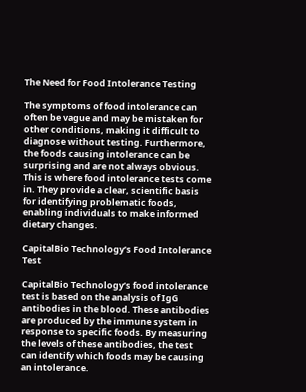The Need for Food Intolerance Testing

The symptoms of food intolerance can often be vague and may be mistaken for other conditions, making it difficult to diagnose without testing. Furthermore, the foods causing intolerance can be surprising and are not always obvious. This is where food intolerance tests come in. They provide a clear, scientific basis for identifying problematic foods, enabling individuals to make informed dietary changes.

CapitalBio Technology’s Food Intolerance Test

CapitalBio Technology’s food intolerance test is based on the analysis of IgG antibodies in the blood. These antibodies are produced by the immune system in response to specific foods. By measuring the levels of these antibodies, the test can identify which foods may be causing an intolerance.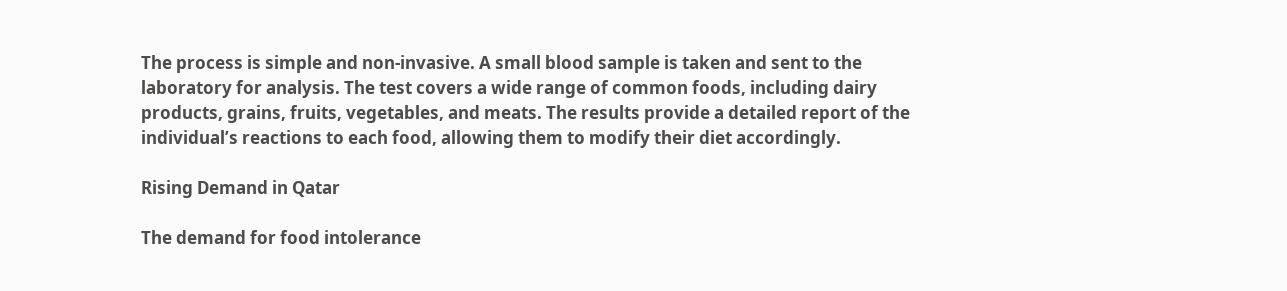The process is simple and non-invasive. A small blood sample is taken and sent to the laboratory for analysis. The test covers a wide range of common foods, including dairy products, grains, fruits, vegetables, and meats. The results provide a detailed report of the individual’s reactions to each food, allowing them to modify their diet accordingly.

Rising Demand in Qatar

The demand for food intolerance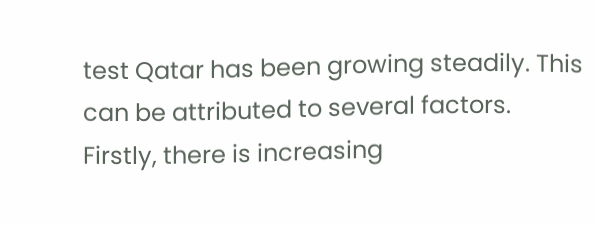test Qatar has been growing steadily. This can be attributed to several factors. Firstly, there is increasing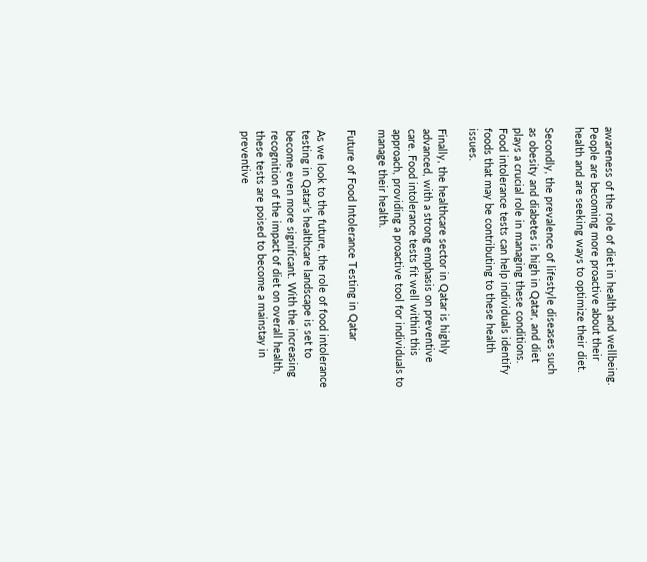awareness of the role of diet in health and wellbeing. People are becoming more proactive about their health and are seeking ways to optimize their diet.

Secondly, the prevalence of lifestyle diseases such as obesity and diabetes is high in Qatar, and diet plays a crucial role in managing these conditions. Food intolerance tests can help individuals identify foods that may be contributing to these health issues.

Finally, the healthcare sector in Qatar is highly advanced, with a strong emphasis on preventive care. Food intolerance tests fit well within this approach, providing a proactive tool for individuals to manage their health.

Future of Food Intolerance Testing in Qatar

As we look to the future, the role of food intolerance testing in Qatar’s healthcare landscape is set to become even more significant. With the increasing recognition of the impact of diet on overall health, these tests are poised to become a mainstay in preventive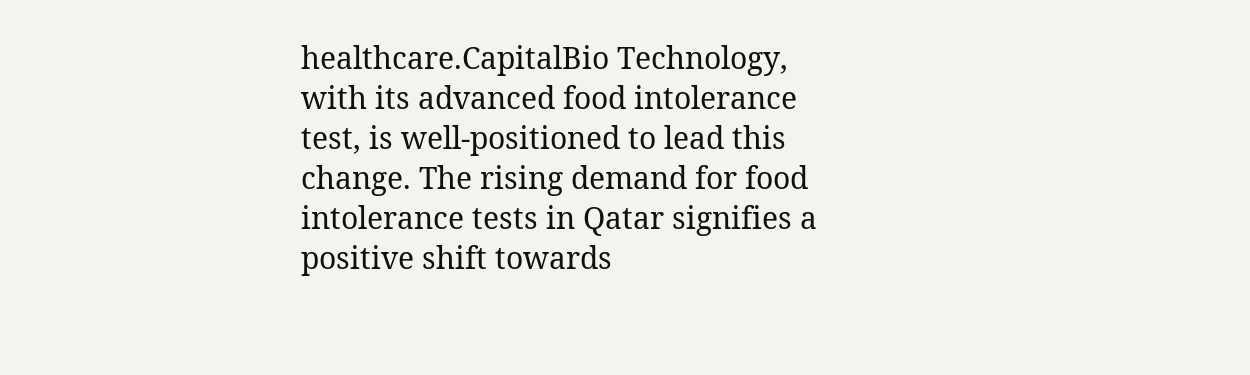healthcare.CapitalBio Technology, with its advanced food intolerance test, is well-positioned to lead this change. The rising demand for food intolerance tests in Qatar signifies a positive shift towards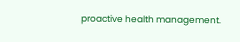proactive health management.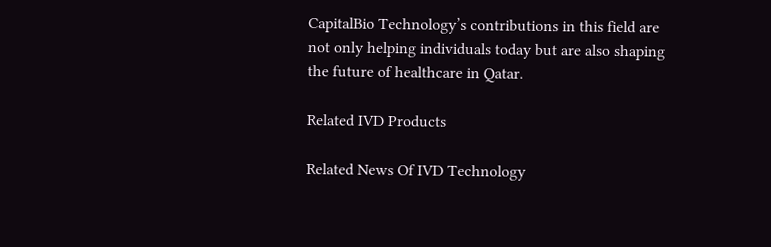CapitalBio Technology’s contributions in this field are not only helping individuals today but are also shaping the future of healthcare in Qatar.

Related IVD Products

Related News Of IVD Technology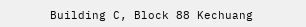Building C, Block 88 Kechuang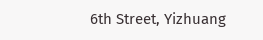6th Street, Yizhuang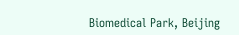Biomedical Park, Beijing